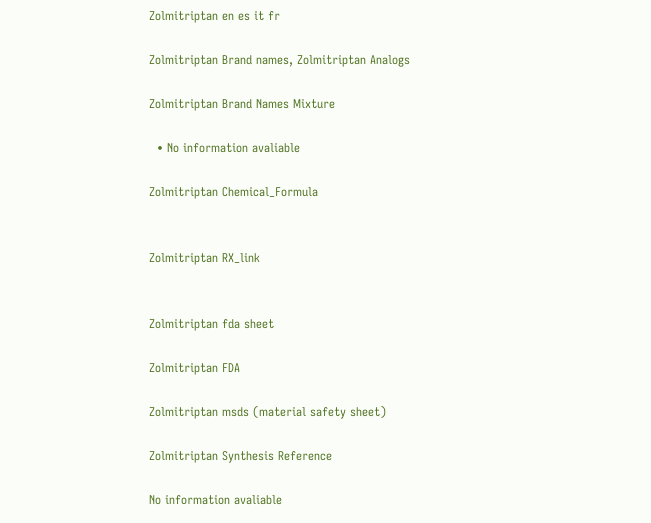Zolmitriptan en es it fr

Zolmitriptan Brand names, Zolmitriptan Analogs

Zolmitriptan Brand Names Mixture

  • No information avaliable

Zolmitriptan Chemical_Formula


Zolmitriptan RX_link


Zolmitriptan fda sheet

Zolmitriptan FDA

Zolmitriptan msds (material safety sheet)

Zolmitriptan Synthesis Reference

No information avaliable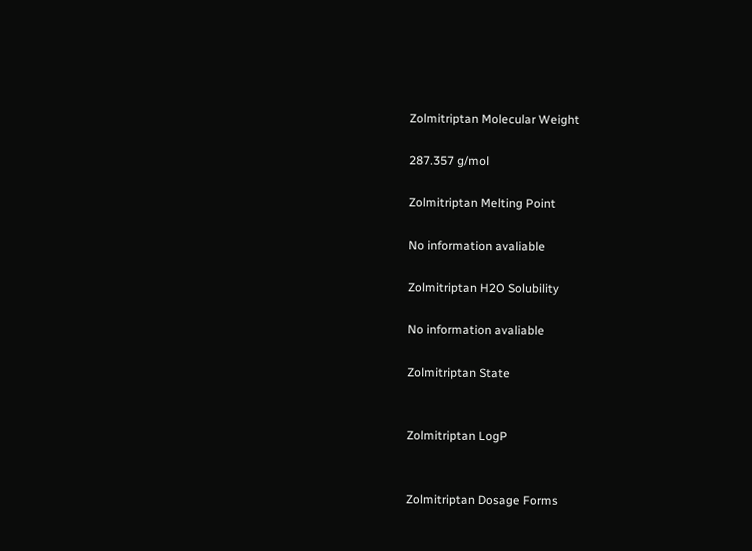Zolmitriptan Molecular Weight

287.357 g/mol

Zolmitriptan Melting Point

No information avaliable

Zolmitriptan H2O Solubility

No information avaliable

Zolmitriptan State


Zolmitriptan LogP


Zolmitriptan Dosage Forms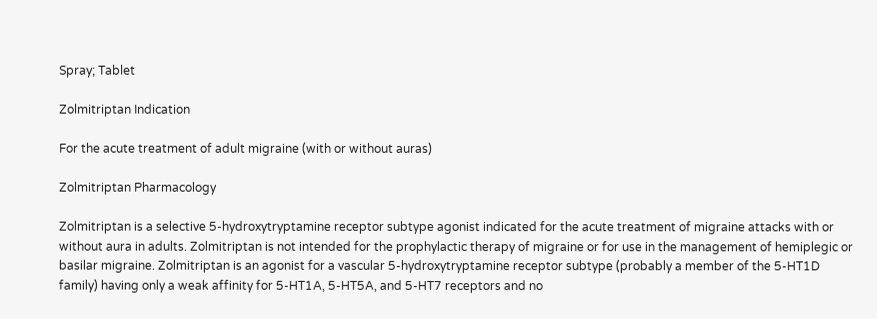Spray; Tablet

Zolmitriptan Indication

For the acute treatment of adult migraine (with or without auras)

Zolmitriptan Pharmacology

Zolmitriptan is a selective 5-hydroxytryptamine receptor subtype agonist indicated for the acute treatment of migraine attacks with or without aura in adults. Zolmitriptan is not intended for the prophylactic therapy of migraine or for use in the management of hemiplegic or basilar migraine. Zolmitriptan is an agonist for a vascular 5-hydroxytryptamine receptor subtype (probably a member of the 5-HT1D family) having only a weak affinity for 5-HT1A, 5-HT5A, and 5-HT7 receptors and no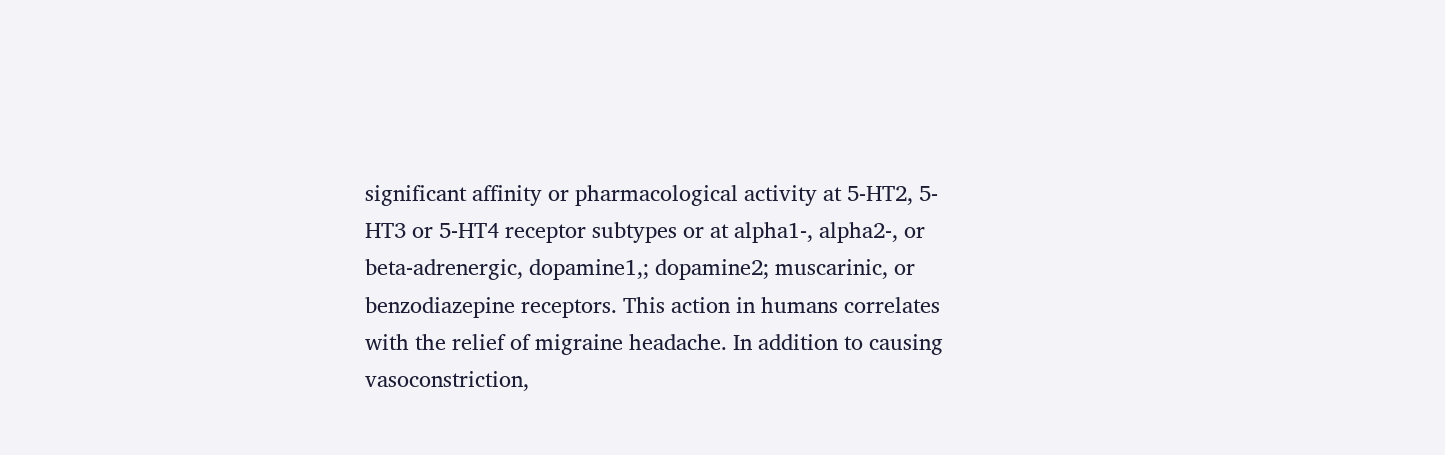significant affinity or pharmacological activity at 5-HT2, 5-HT3 or 5-HT4 receptor subtypes or at alpha1-, alpha2-, or beta-adrenergic, dopamine1,; dopamine2; muscarinic, or benzodiazepine receptors. This action in humans correlates with the relief of migraine headache. In addition to causing vasoconstriction,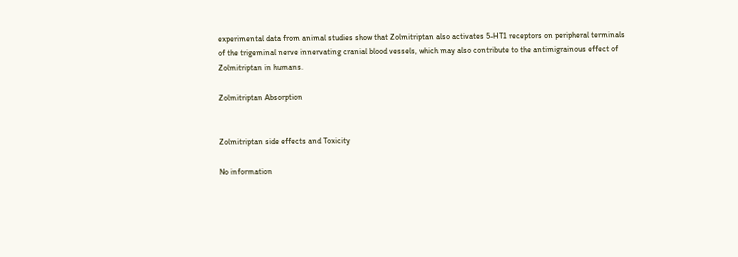experimental data from animal studies show that Zolmitriptan also activates 5-HT1 receptors on peripheral terminals of the trigeminal nerve innervating cranial blood vessels, which may also contribute to the antimigrainous effect of Zolmitriptan in humans.

Zolmitriptan Absorption


Zolmitriptan side effects and Toxicity

No information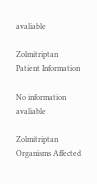avaliable

Zolmitriptan Patient Information

No information avaliable

Zolmitriptan Organisms Affected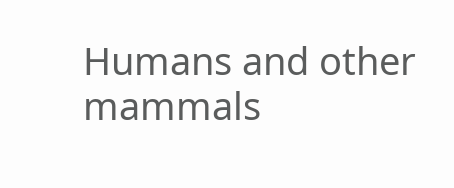Humans and other mammals